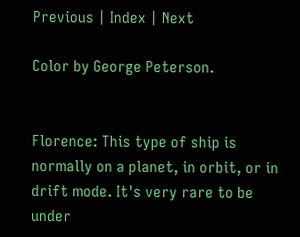Previous | Index | Next

Color by George Peterson.


Florence: This type of ship is normally on a planet, in orbit, or in drift mode. It's very rare to be under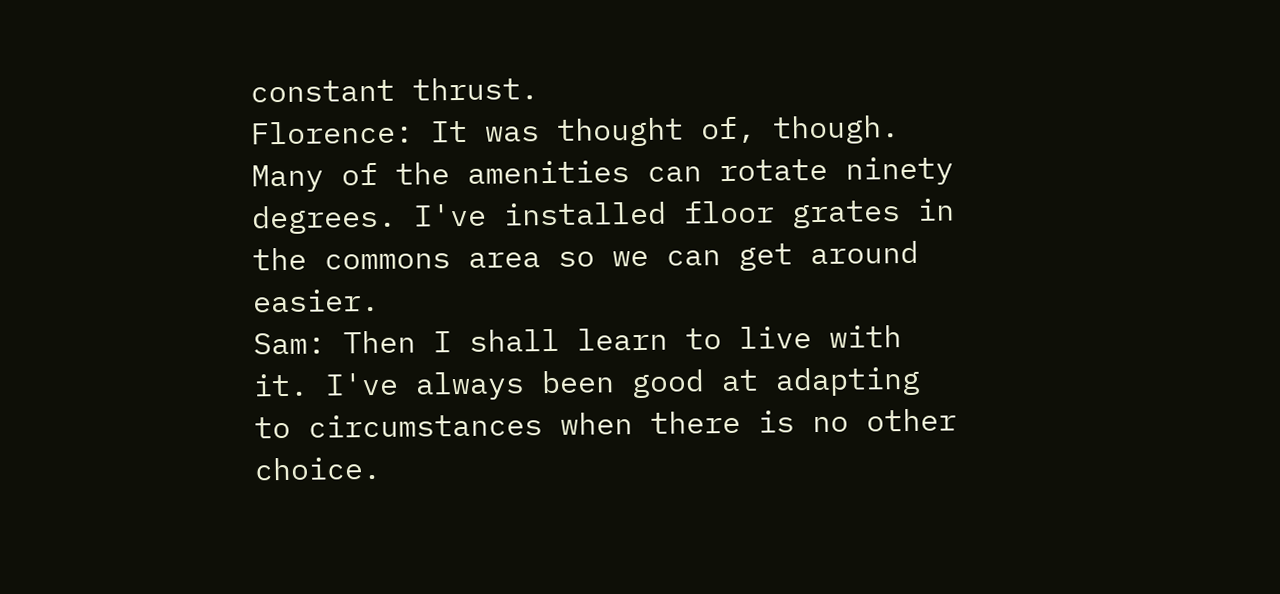constant thrust.
Florence: It was thought of, though. Many of the amenities can rotate ninety degrees. I've installed floor grates in the commons area so we can get around easier.
Sam: Then I shall learn to live with it. I've always been good at adapting to circumstances when there is no other choice.